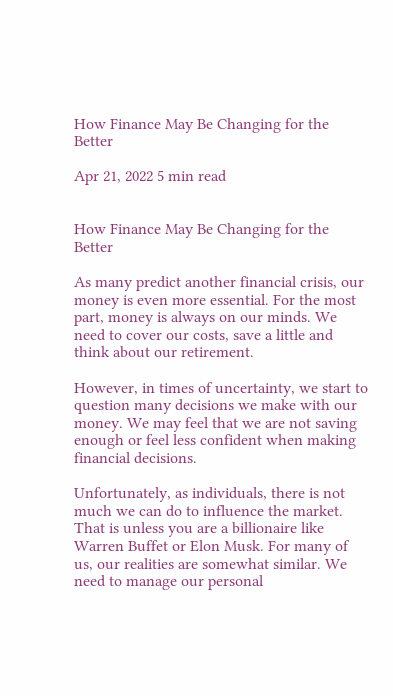How Finance May Be Changing for the Better

Apr 21, 2022 5 min read


How Finance May Be Changing for the Better

As many predict another financial crisis, our money is even more essential. For the most part, money is always on our minds. We need to cover our costs, save a little and think about our retirement.

However, in times of uncertainty, we start to question many decisions we make with our money. We may feel that we are not saving enough or feel less confident when making financial decisions.

Unfortunately, as individuals, there is not much we can do to influence the market. That is unless you are a billionaire like Warren Buffet or Elon Musk. For many of us, our realities are somewhat similar. We need to manage our personal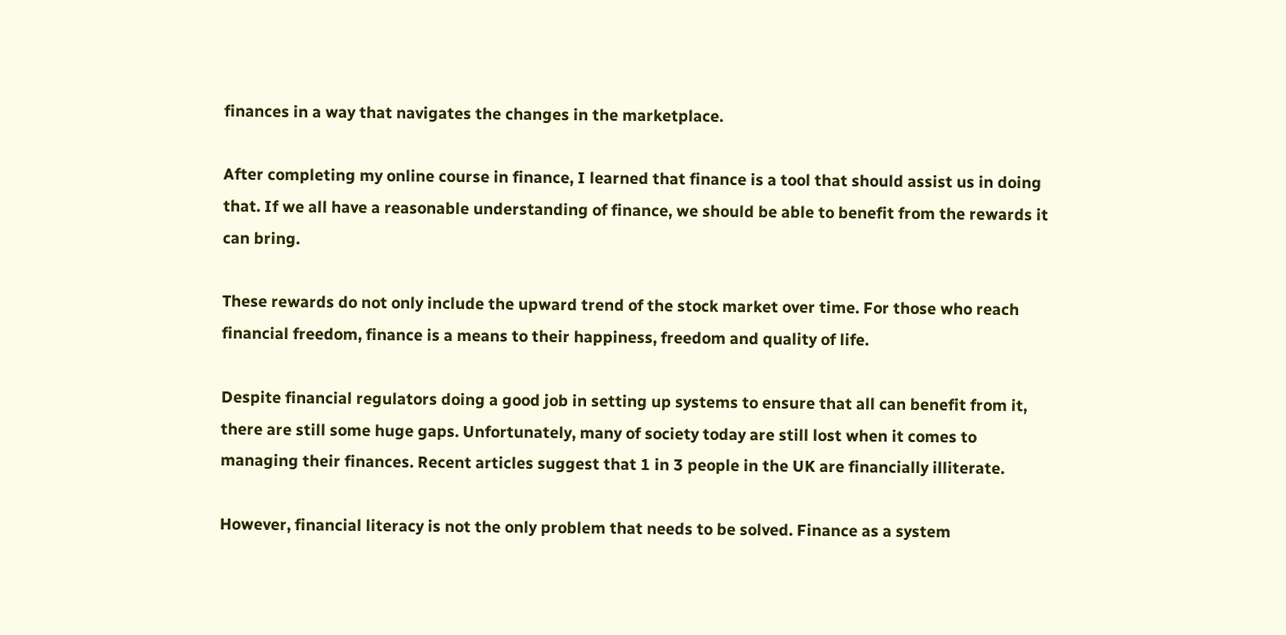finances in a way that navigates the changes in the marketplace.

After completing my online course in finance, I learned that finance is a tool that should assist us in doing that. If we all have a reasonable understanding of finance, we should be able to benefit from the rewards it can bring.

These rewards do not only include the upward trend of the stock market over time. For those who reach financial freedom, finance is a means to their happiness, freedom and quality of life.

Despite financial regulators doing a good job in setting up systems to ensure that all can benefit from it, there are still some huge gaps. Unfortunately, many of society today are still lost when it comes to managing their finances. Recent articles suggest that 1 in 3 people in the UK are financially illiterate.

However, financial literacy is not the only problem that needs to be solved. Finance as a system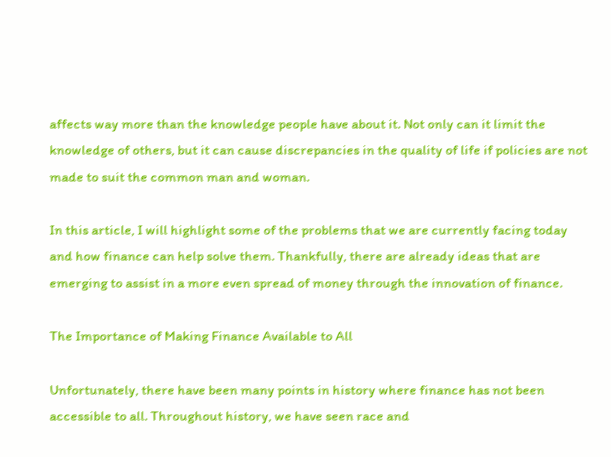affects way more than the knowledge people have about it. Not only can it limit the knowledge of others, but it can cause discrepancies in the quality of life if policies are not made to suit the common man and woman.

In this article, I will highlight some of the problems that we are currently facing today and how finance can help solve them. Thankfully, there are already ideas that are emerging to assist in a more even spread of money through the innovation of finance.

The Importance of Making Finance Available to All

Unfortunately, there have been many points in history where finance has not been accessible to all. Throughout history, we have seen race and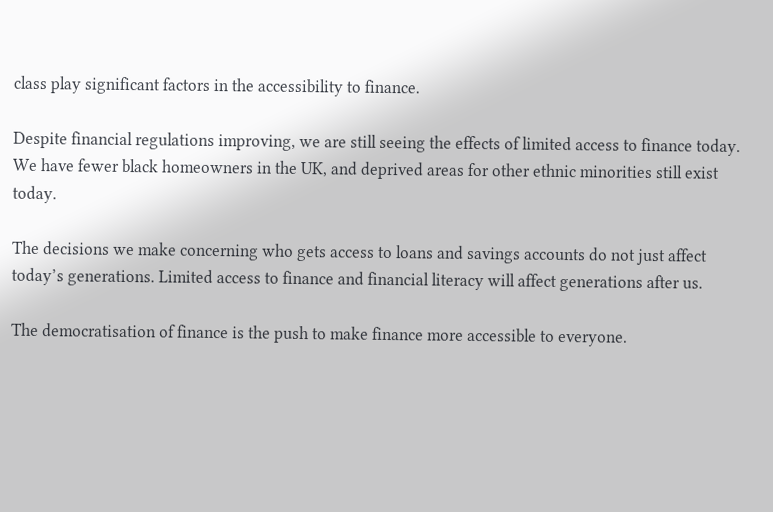class play significant factors in the accessibility to finance.

Despite financial regulations improving, we are still seeing the effects of limited access to finance today. We have fewer black homeowners in the UK, and deprived areas for other ethnic minorities still exist today.

The decisions we make concerning who gets access to loans and savings accounts do not just affect today’s generations. Limited access to finance and financial literacy will affect generations after us.

The democratisation of finance is the push to make finance more accessible to everyone.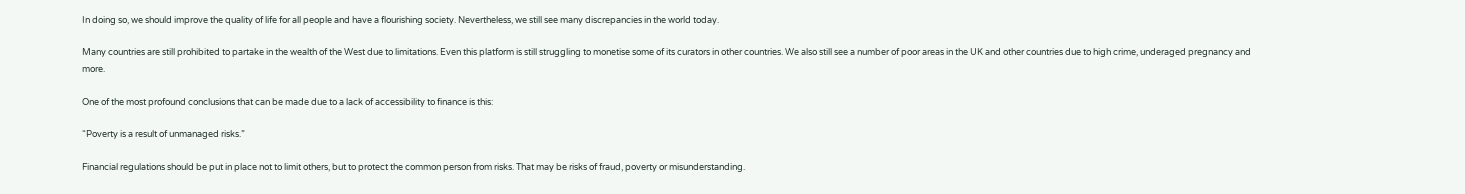In doing so, we should improve the quality of life for all people and have a flourishing society. Nevertheless, we still see many discrepancies in the world today.

Many countries are still prohibited to partake in the wealth of the West due to limitations. Even this platform is still struggling to monetise some of its curators in other countries. We also still see a number of poor areas in the UK and other countries due to high crime, underaged pregnancy and more.

One of the most profound conclusions that can be made due to a lack of accessibility to finance is this:

“Poverty is a result of unmanaged risks.”

Financial regulations should be put in place not to limit others, but to protect the common person from risks. That may be risks of fraud, poverty or misunderstanding.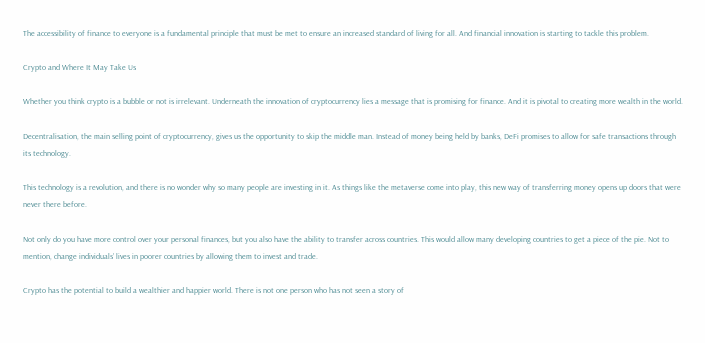The accessibility of finance to everyone is a fundamental principle that must be met to ensure an increased standard of living for all. And financial innovation is starting to tackle this problem.

Crypto and Where It May Take Us

Whether you think crypto is a bubble or not is irrelevant. Underneath the innovation of cryptocurrency lies a message that is promising for finance. And it is pivotal to creating more wealth in the world.

Decentralisation, the main selling point of cryptocurrency, gives us the opportunity to skip the middle man. Instead of money being held by banks, DeFi promises to allow for safe transactions through its technology.

This technology is a revolution, and there is no wonder why so many people are investing in it. As things like the metaverse come into play, this new way of transferring money opens up doors that were never there before.

Not only do you have more control over your personal finances, but you also have the ability to transfer across countries. This would allow many developing countries to get a piece of the pie. Not to mention, change individuals’ lives in poorer countries by allowing them to invest and trade.

Crypto has the potential to build a wealthier and happier world. There is not one person who has not seen a story of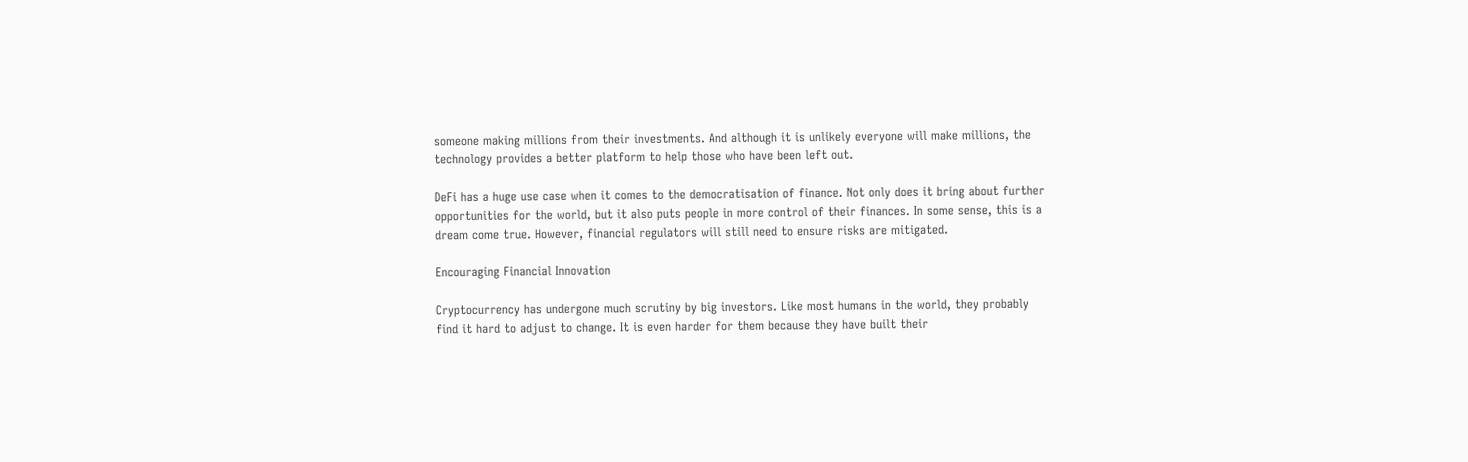someone making millions from their investments. And although it is unlikely everyone will make millions, the technology provides a better platform to help those who have been left out.

DeFi has a huge use case when it comes to the democratisation of finance. Not only does it bring about further opportunities for the world, but it also puts people in more control of their finances. In some sense, this is a dream come true. However, financial regulators will still need to ensure risks are mitigated.

Encouraging Financial Innovation

Cryptocurrency has undergone much scrutiny by big investors. Like most humans in the world, they probably find it hard to adjust to change. It is even harder for them because they have built their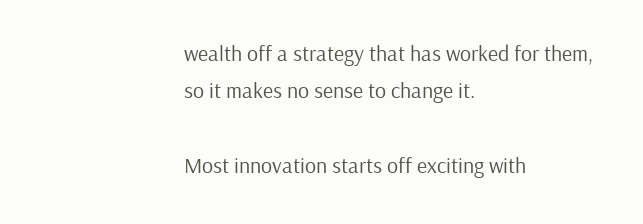wealth off a strategy that has worked for them, so it makes no sense to change it.

Most innovation starts off exciting with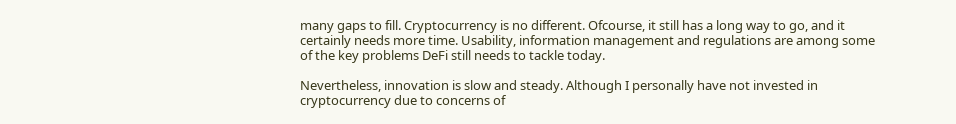many gaps to fill. Cryptocurrency is no different. Ofcourse, it still has a long way to go, and it certainly needs more time. Usability, information management and regulations are among some of the key problems DeFi still needs to tackle today.

Nevertheless, innovation is slow and steady. Although I personally have not invested in cryptocurrency due to concerns of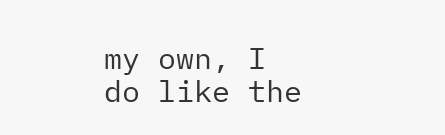my own, I do like the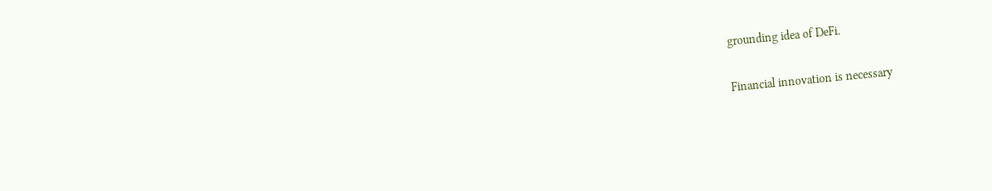grounding idea of DeFi.

Financial innovation is necessary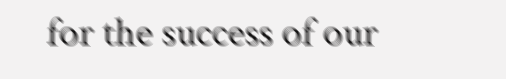for the success of our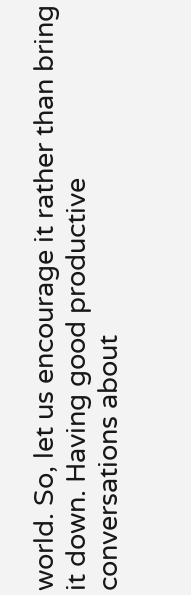world. So, let us encourage it rather than bring it down. Having good productive conversations about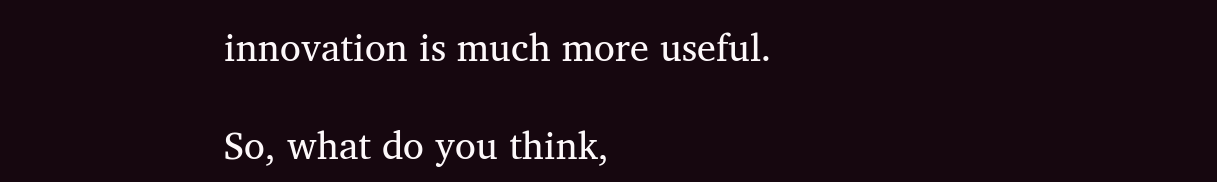innovation is much more useful.

So, what do you think,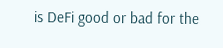is DeFi good or bad for the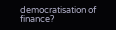democratisation of finance?